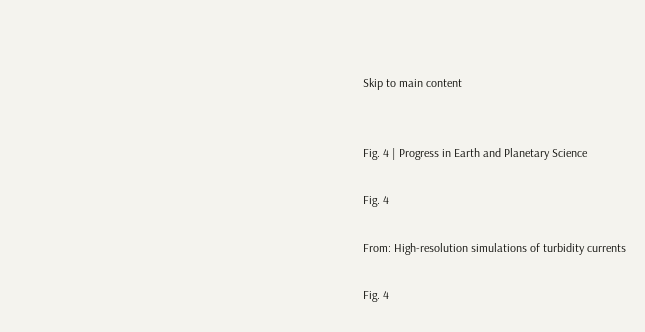Skip to main content


Fig. 4 | Progress in Earth and Planetary Science

Fig. 4

From: High-resolution simulations of turbidity currents

Fig. 4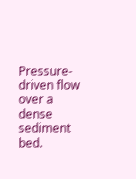Pressure-driven flow over a dense sediment bed.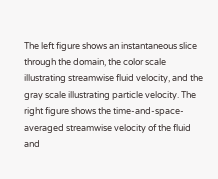The left figure shows an instantaneous slice through the domain, the color scale illustrating streamwise fluid velocity, and the gray scale illustrating particle velocity. The right figure shows the time-and-space-averaged streamwise velocity of the fluid and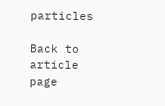particles

Back to article page